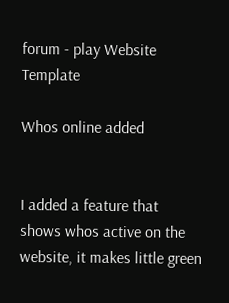forum - play Website Template

Whos online added


I added a feature that shows whos active on the website, it makes little green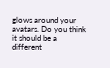glows around your avatars. Do you think it should be a different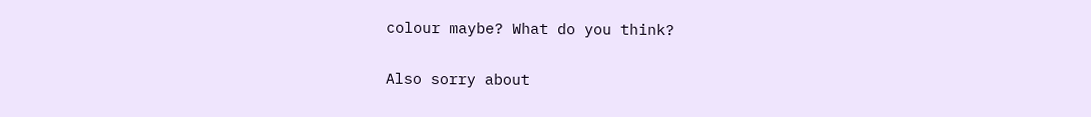colour maybe? What do you think?

Also sorry about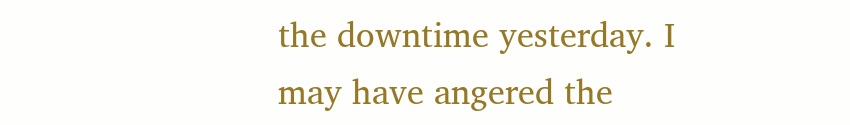the downtime yesterday. I may have angered the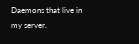Daemons that live in my server.